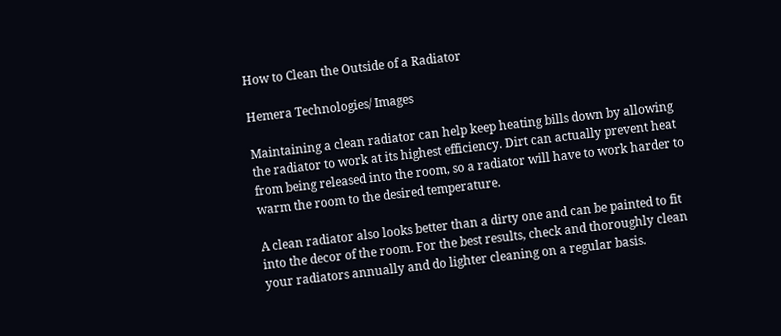How to Clean the Outside of a Radiator

Hemera Technologies/ Images

Maintaining a clean radiator can help keep heating bills down by allowing the radiator to work at its highest efficiency. Dirt can actually prevent heat from being released into the room, so a radiator will have to work harder to warm the room to the desired temperature.

A clean radiator also looks better than a dirty one and can be painted to fit into the decor of the room. For the best results, check and thoroughly clean your radiators annually and do lighter cleaning on a regular basis.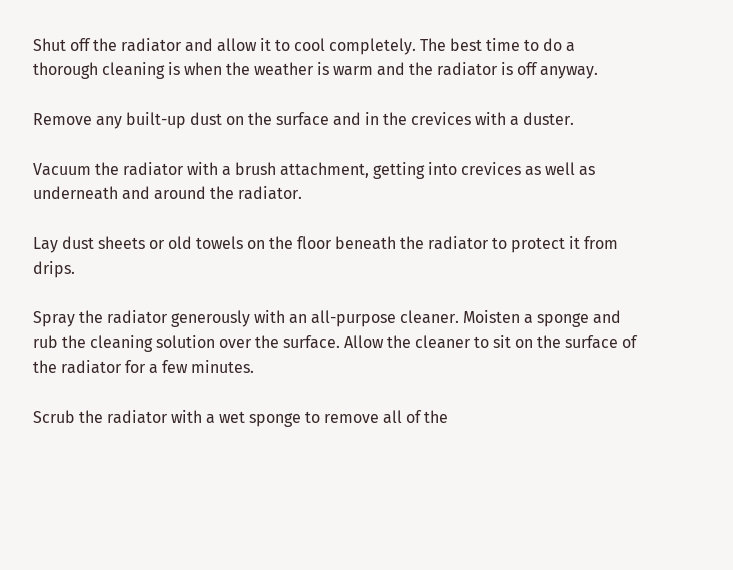Shut off the radiator and allow it to cool completely. The best time to do a thorough cleaning is when the weather is warm and the radiator is off anyway.

Remove any built-up dust on the surface and in the crevices with a duster.

Vacuum the radiator with a brush attachment, getting into crevices as well as underneath and around the radiator.

Lay dust sheets or old towels on the floor beneath the radiator to protect it from drips.

Spray the radiator generously with an all-purpose cleaner. Moisten a sponge and rub the cleaning solution over the surface. Allow the cleaner to sit on the surface of the radiator for a few minutes.

Scrub the radiator with a wet sponge to remove all of the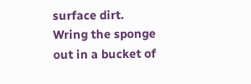surface dirt. Wring the sponge out in a bucket of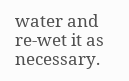water and re-wet it as necessary.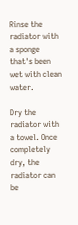Rinse the radiator with a sponge that's been wet with clean water.

Dry the radiator with a towel. Once completely dry, the radiator can be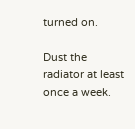turned on.

Dust the radiator at least once a week.